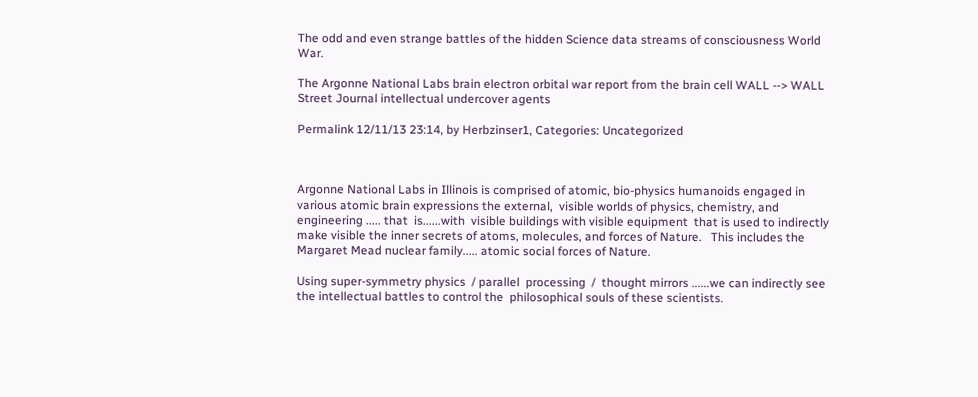The odd and even strange battles of the hidden Science data streams of consciousness World War.

The Argonne National Labs brain electron orbital war report from the brain cell WALL --> WALL Street Journal intellectual undercover agents

Permalink 12/11/13 23:14, by Herbzinser1, Categories: Uncategorized



Argonne National Labs in Illinois is comprised of atomic, bio-physics humanoids engaged in various atomic brain expressions the external,  visible worlds of physics, chemistry, and engineering ..... that  is......with  visible buildings with visible equipment  that is used to indirectly make visible the inner secrets of atoms, molecules, and forces of Nature.   This includes the Margaret Mead nuclear family..... atomic social forces of Nature.

Using super-symmetry physics  / parallel  processing  /  thought mirrors ......we can indirectly see the intellectual battles to control the  philosophical souls of these scientists.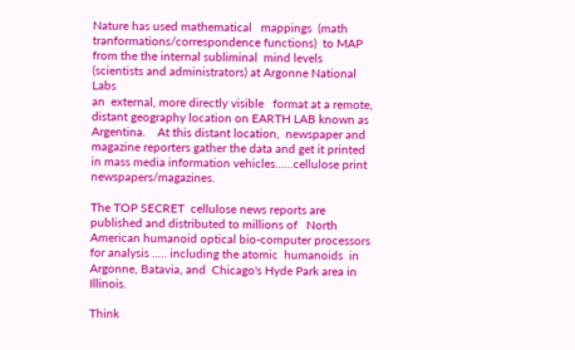Nature has used mathematical   mappings  (math tranformations/correspondence functions)  to MAP  from the the internal subliminal  mind levels (scientists and administrators) at Argonne National Labs
an  external, more directly visible   format at a remote, distant geography location on EARTH LAB known as Argentina.    At this distant location,  newspaper and magazine reporters gather the data and get it printed in mass media information vehicles......cellulose print newspapers/magazines.

The TOP SECRET  cellulose news reports are published and distributed to millions of   North American humanoid optical bio-computer processors for analysis ..... including the atomic  humanoids  in Argonne, Batavia, and  Chicago's Hyde Park area in  Illinois.

Think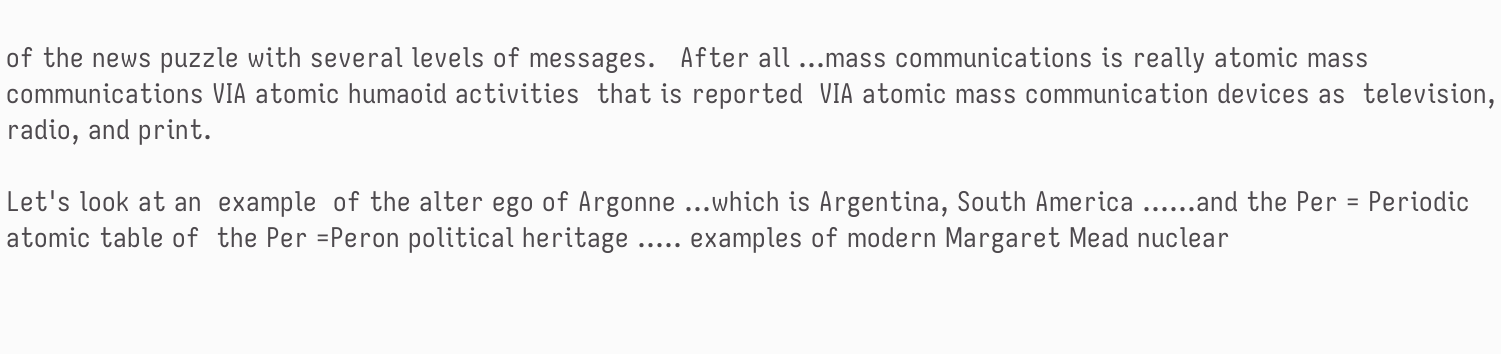of the news puzzle with several levels of messages.   After all ...mass communications is really atomic mass communications VIA atomic humaoid activities  that is reported  VIA atomic mass communication devices as  television, radio, and print.

Let's look at an  example  of the alter ego of Argonne ...which is Argentina, South America ......and the Per = Periodic atomic table of  the Per =Peron political heritage ..... examples of modern Margaret Mead nuclear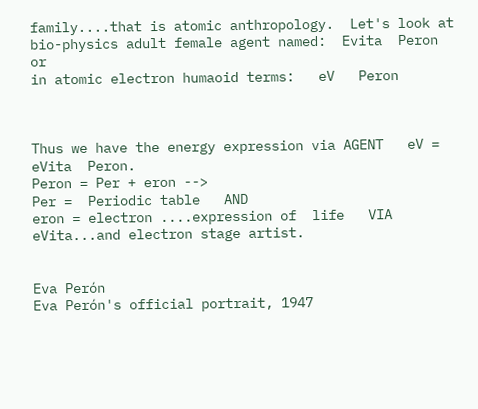family....that is atomic anthropology.  Let's look at  bio-physics adult female agent named:  Evita  Peron   or
in atomic electron humaoid terms:   eV   Peron



Thus we have the energy expression via AGENT   eV = eVita  Peron.
Peron = Per + eron -->
Per =  Periodic table   AND
eron = electron ....expression of  life   VIA   eVita...and electron stage artist.


Eva Perón
Eva Perón's official portrait, 1947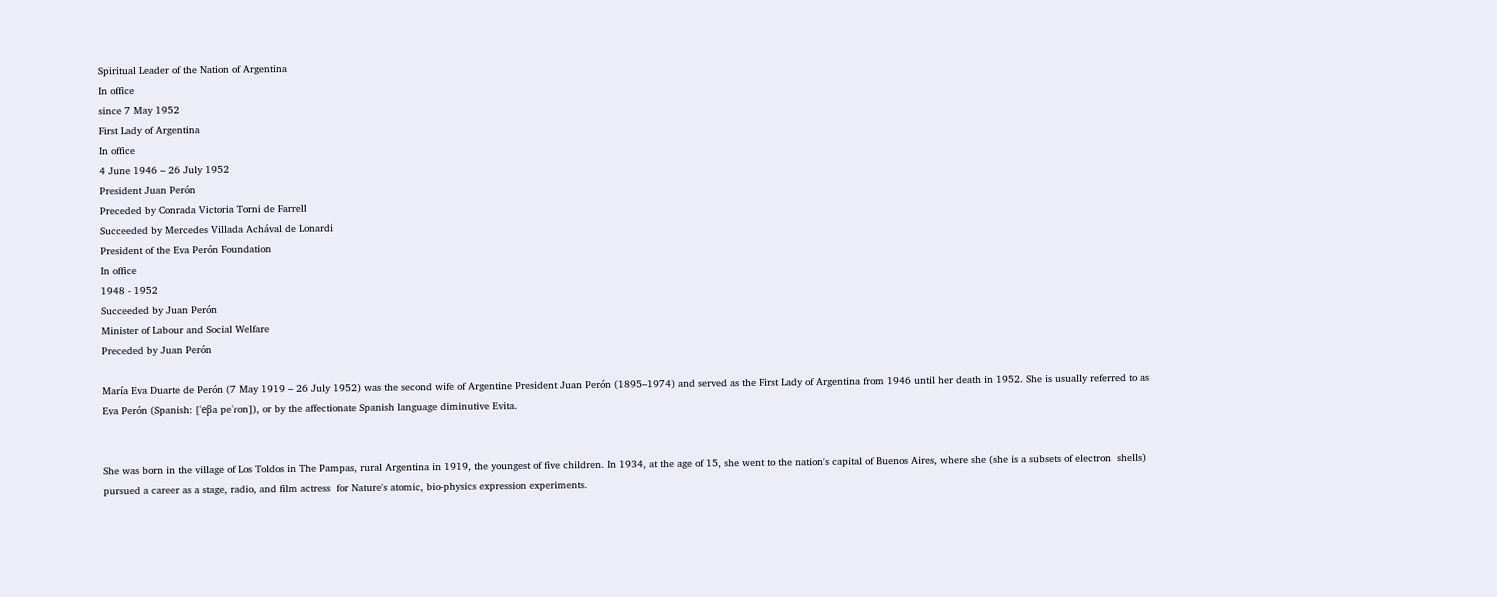Spiritual Leader of the Nation of Argentina
In office
since 7 May 1952
First Lady of Argentina
In office
4 June 1946 – 26 July 1952
President Juan Perón
Preceded by Conrada Victoria Torni de Farrell
Succeeded by Mercedes Villada Achával de Lonardi
President of the Eva Perón Foundation
In office
1948 - 1952
Succeeded by Juan Perón
Minister of Labour and Social Welfare
Preceded by Juan Perón

María Eva Duarte de Perón (7 May 1919 – 26 July 1952) was the second wife of Argentine President Juan Perón (1895–1974) and served as the First Lady of Argentina from 1946 until her death in 1952. She is usually referred to as Eva Perón (Spanish: [ˈeβa peˈɾon]), or by the affectionate Spanish language diminutive Evita.


She was born in the village of Los Toldos in The Pampas, rural Argentina in 1919, the youngest of five children. In 1934, at the age of 15, she went to the nation's capital of Buenos Aires, where she (she is a subsets of electron  shells)    pursued a career as a stage, radio, and film actress  for Nature's atomic, bio-physics expression experiments.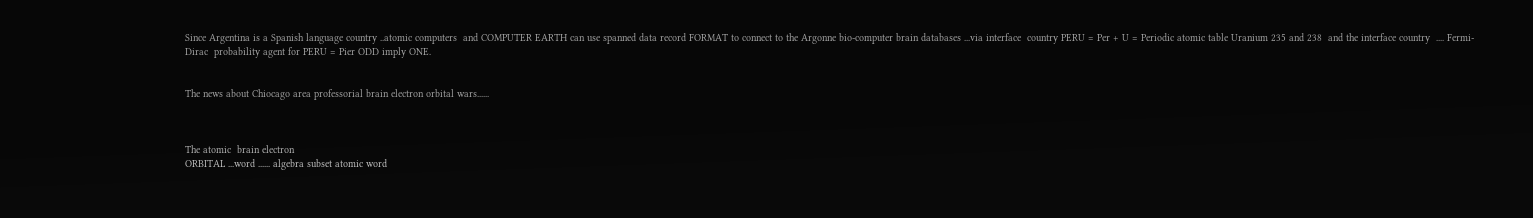Since Argentina is a Spanish language country ..atomic computers  and COMPUTER EARTH can use spanned data record FORMAT to connect to the Argonne bio-computer brain databases ...via interface  country PERU = Per + U = Periodic atomic table Uranium 235 and 238  and the interface country  .... Fermi-Dirac  probability agent for PERU = Pier ODD imply ONE.


The news about Chiocago area professorial brain electron orbital wars......



The atomic  brain electron
ORBITAL ...word ...... algebra subset atomic word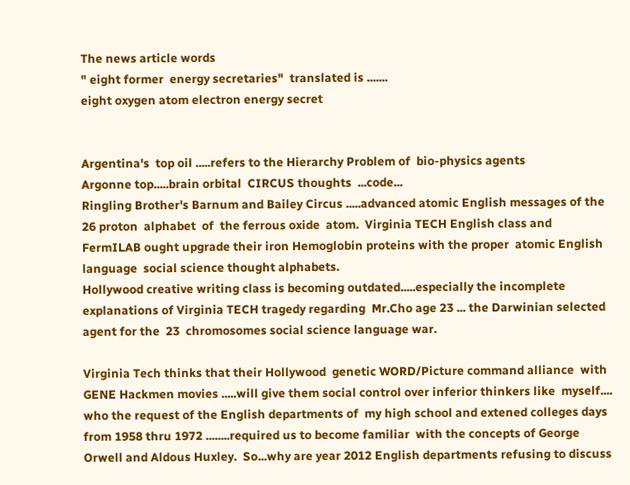The news article words
" eight former  energy secretaries"  translated is .......
eight oxygen atom electron energy secret


Argentina's  top oil .....refers to the Hierarchy Problem of  bio-physics agents
Argonne top.....brain orbital  CIRCUS thoughts  ...code...
Ringling Brother's Barnum and Bailey Circus .....advanced atomic English messages of the 26 proton  alphabet  of  the ferrous oxide  atom.  Virginia TECH English class and FermILAB ought upgrade their iron Hemoglobin proteins with the proper  atomic English language  social science thought alphabets.
Hollywood creative writing class is becoming outdated.....especially the incomplete explanations of Virginia TECH tragedy regarding  Mr.Cho age 23 ... the Darwinian selected agent for the  23  chromosomes social science language war.

Virginia Tech thinks that their Hollywood  genetic WORD/Picture command alliance  with GENE Hackmen movies .....will give them social control over inferior thinkers like  myself.... who the request of the English departments of  my high school and extened colleges days from 1958 thru 1972 ........required us to become familiar  with the concepts of George Orwell and Aldous Huxley.  So...why are year 2012 English departments refusing to discuss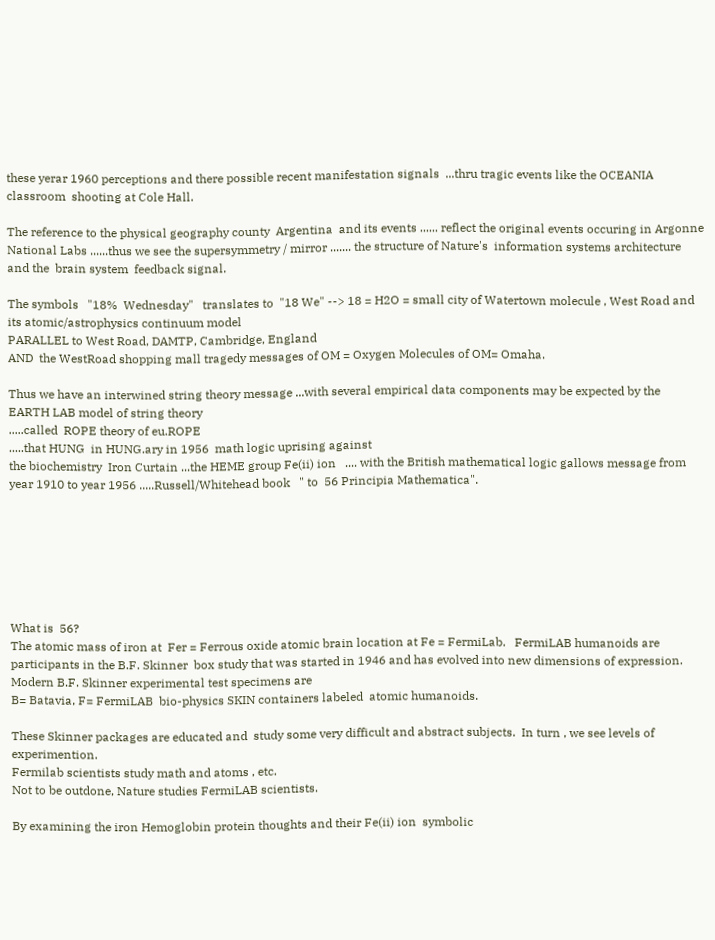these yerar 1960 perceptions and there possible recent manifestation signals  ...thru tragic events like the OCEANIA classroom  shooting at Cole Hall.

The reference to the physical geography county  Argentina  and its events ...... reflect the original events occuring in Argonne National Labs ......thus we see the supersymmetry / mirror ....... the structure of Nature's  information systems architecture   and the  brain system  feedback signal.

The symbols   "18%  Wednesday"   translates to  "18 We" --> 18 = H2O = small city of Watertown molecule , West Road and its atomic/astrophysics continuum model
PARALLEL to West Road, DAMTP, Cambridge, England
AND  the WestRoad shopping mall tragedy messages of OM = Oxygen Molecules of OM= Omaha.

Thus we have an interwined string theory message ...with several empirical data components may be expected by the  EARTH LAB model of string theory
.....called  ROPE theory of eu.ROPE
.....that HUNG  in HUNG.ary in 1956  math logic uprising against
the biochemistry  Iron Curtain ...the HEME group Fe(ii) ion   .... with the British mathematical logic gallows message from year 1910 to year 1956 .....Russell/Whitehead book   " to  56 Principia Mathematica".







What is  56?
The atomic mass of iron at  Fer = Ferrous oxide atomic brain location at Fe = FermiLab.   FermiLAB humanoids are participants in the B.F. Skinner  box study that was started in 1946 and has evolved into new dimensions of expression.
Modern B.F. Skinner experimental test specimens are
B= Batavia, F= FermiLAB  bio-physics SKIN containers labeled  atomic humanoids.

These Skinner packages are educated and  study some very difficult and abstract subjects.  In turn , we see levels of experimention.
Fermilab scientists study math and atoms , etc.
Not to be outdone, Nature studies FermiLAB scientists.

By examining the iron Hemoglobin protein thoughts and their Fe(ii) ion  symbolic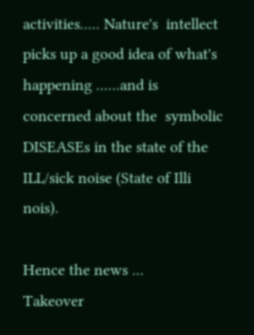activities..... Nature's  intellect picks up a good idea of what's happening ......and is concerned about the  symbolic DISEASEs in the state of the ILL/sick noise (State of Illi nois).

Hence the news ...
Takeover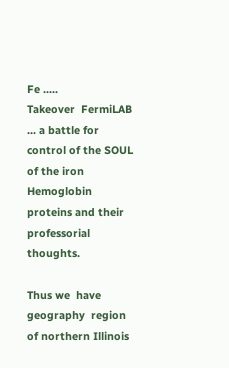Fe .....
Takeover  FermiLAB ... a battle for control of the SOUL of the iron Hemoglobin proteins and their professorial thoughts.

Thus we  have geography  region of northern Illinois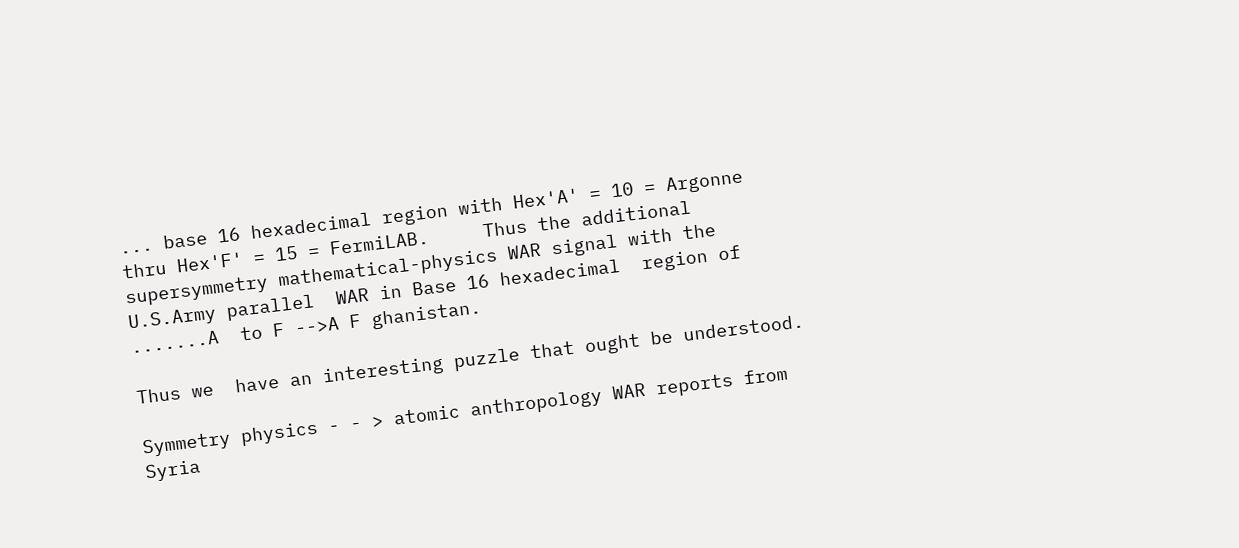... base 16 hexadecimal region with Hex'A' = 10 = Argonne   thru Hex'F' = 15 = FermiLAB.     Thus the additional supersymmetry mathematical-physics WAR signal with the U.S.Army parallel  WAR in Base 16 hexadecimal  region of  .......A  to F -->A F ghanistan.

Thus we  have an interesting puzzle that ought be understood.

Symmetry physics - - > atomic anthropology WAR reports from Syria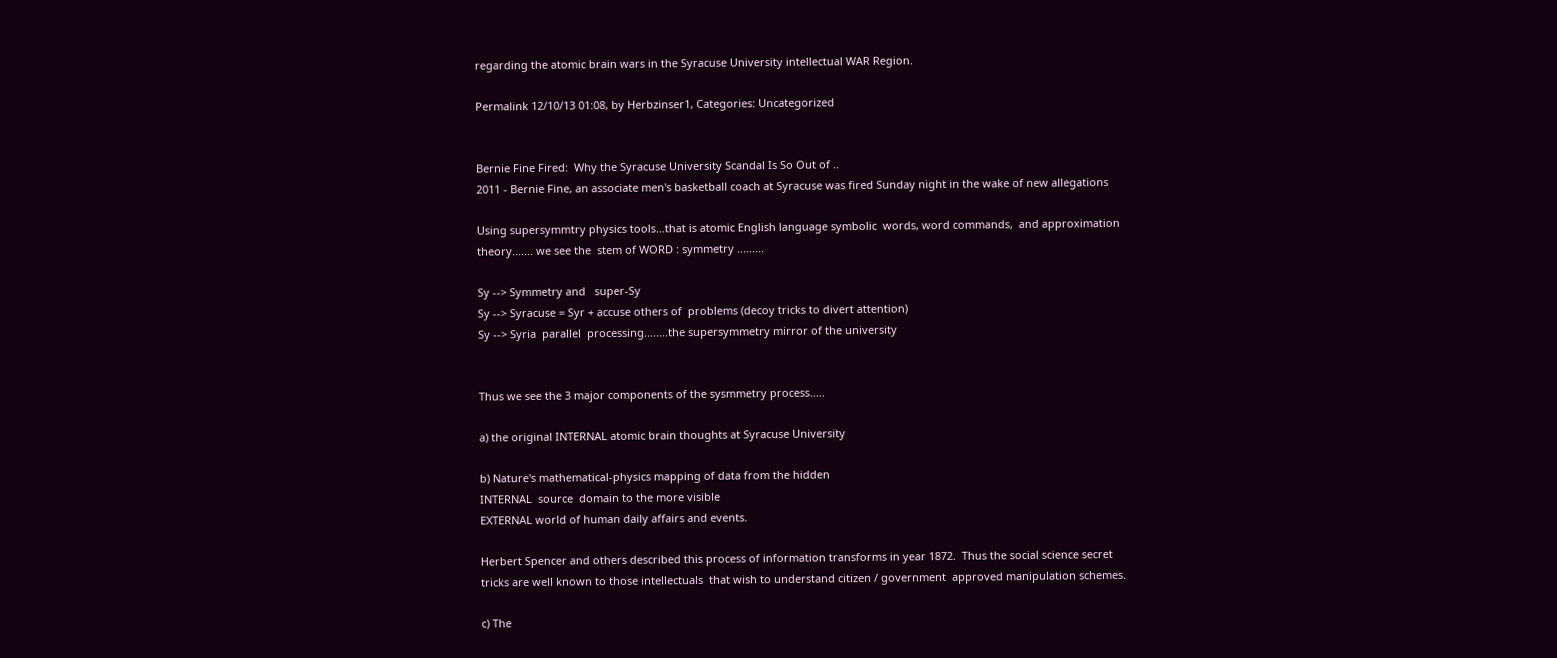regarding the atomic brain wars in the Syracuse University intellectual WAR Region.

Permalink 12/10/13 01:08, by Herbzinser1, Categories: Uncategorized


Bernie Fine Fired:  Why the Syracuse University Scandal Is So Out of ..
2011 - Bernie Fine, an associate men's basketball coach at Syracuse was fired Sunday night in the wake of new allegations

Using supersymmtry physics tools...that is atomic English language symbolic  words, word commands,  and approximation theory....... we see the  stem of WORD : symmetry .........

Sy --> Symmetry and   super-Sy
Sy --> Syracuse = Syr + accuse others of  problems (decoy tricks to divert attention)
Sy --> Syria  parallel  processing........the supersymmetry mirror of the university


Thus we see the 3 major components of the sysmmetry process.....

a) the original INTERNAL atomic brain thoughts at Syracuse University

b) Nature's mathematical-physics mapping of data from the hidden
INTERNAL  source  domain to the more visible
EXTERNAL world of human daily affairs and events.

Herbert Spencer and others described this process of information transforms in year 1872.  Thus the social science secret  tricks are well known to those intellectuals  that wish to understand citizen / government  approved manipulation schemes.

c) The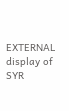EXTERNAL display of  SYR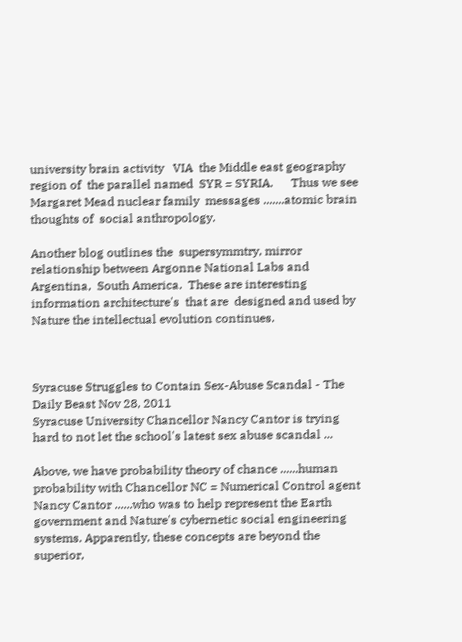university brain activity   VIA  the Middle east geography region of  the parallel named  SYR = SYRIA.      Thus we see Margaret Mead nuclear family  messages .......atomic brain thoughts of  social anthropology.

Another blog outlines the  supersymmtry, mirror   relationship between Argonne National Labs and Argentina,  South America.  These are interesting information architecture's  that are  designed and used by Nature the intellectual evolution continues.



Syracuse Struggles to Contain Sex-Abuse Scandal - The Daily Beast Nov 28, 2011
Syracuse University Chancellor Nancy Cantor is trying hard to not let the school's latest sex abuse scandal ...

Above, we have probability theory of chance ......human probability with Chancellor NC = Numerical Control agent Nancy Cantor ......who was to help represent the Earth government and Nature's cybernetic social engineering systems. Apparently, these concepts are beyond the superior,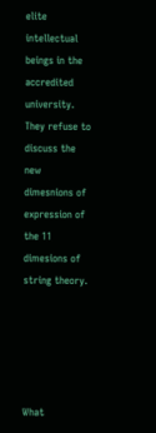elite  intellectual beings in the accredited university. They refuse to discuss the new dimesnions of expression of the 11 dimesions of string theory.





What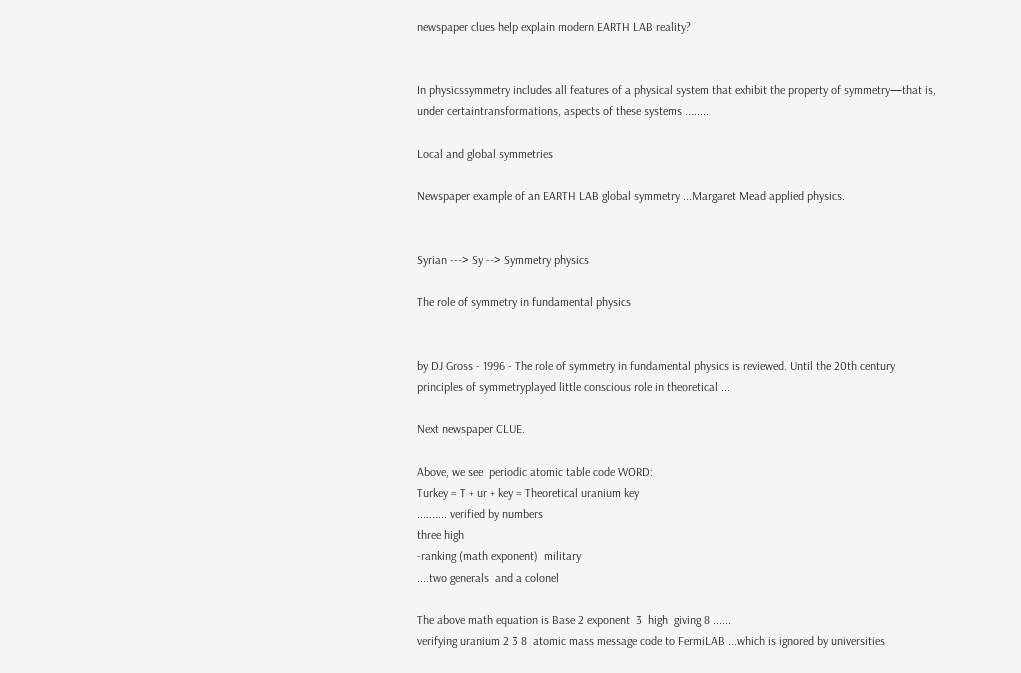newspaper clues help explain modern EARTH LAB reality?


In physicssymmetry includes all features of a physical system that exhibit the property of symmetry—that is, under certaintransformations, aspects of these systems ........

Local and global symmetries

Newspaper example of an EARTH LAB global symmetry ...Margaret Mead applied physics.


Syrian ---> Sy --> Symmetry physics

The role of symmetry in fundamental physics


by DJ Gross - 1996 - The role of symmetry in fundamental physics is reviewed. Until the 20th century principles of symmetryplayed little conscious role in theoretical ...

Next newspaper CLUE.

Above, we see  periodic atomic table code WORD:
Turkey = T + ur + key = Theoretical uranium key
.......... verified by numbers
three high
-ranking (math exponent)  military
....two generals  and a colonel

The above math equation is Base 2 exponent  3  high  giving 8 ......
verifying uranium 2 3 8  atomic mass message code to FermiLAB ...which is ignored by universities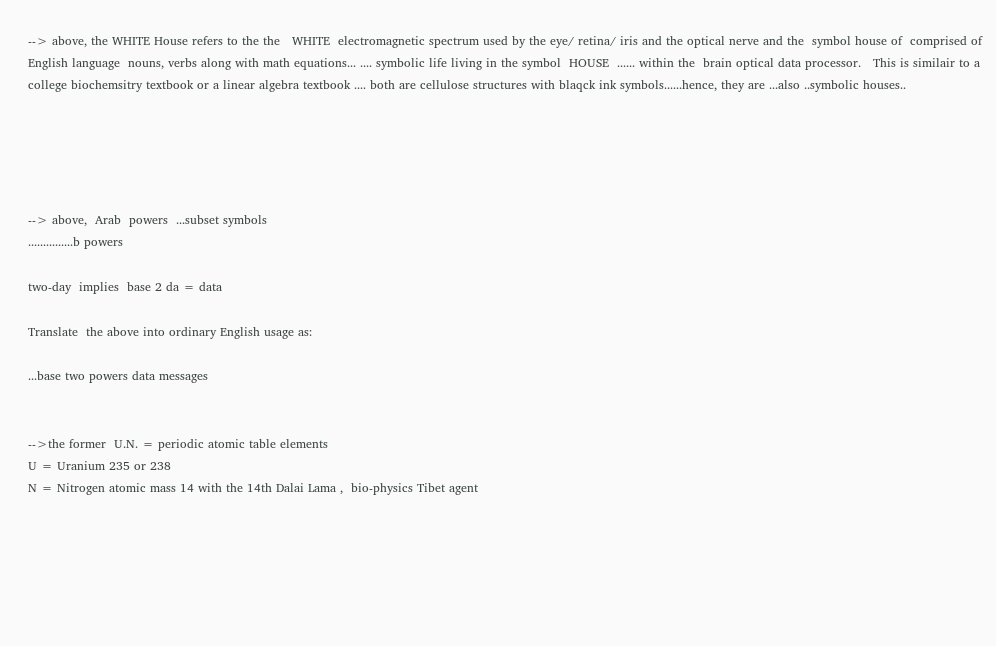--> above, the WHITE House refers to the the   WHITE  electromagnetic spectrum used by the eye/ retina/ iris and the optical nerve and the  symbol house of  comprised of English language  nouns, verbs along with math equations... .... symbolic life living in the symbol  HOUSE  ...... within the  brain optical data processor.   This is similair to a college biochemsitry textbook or a linear algebra textbook .... both are cellulose structures with blaqck ink symbols......hence, they are ...also ..symbolic houses..





--> above,  Arab  powers  ...subset symbols
...............b powers

two-day  implies  base 2 da = data

Translate  the above into ordinary English usage as:

...base two powers data messages


-->the former  U.N. = periodic atomic table elements
U = Uranium 235 or 238
N = Nitrogen atomic mass 14 with the 14th Dalai Lama ,  bio-physics Tibet agent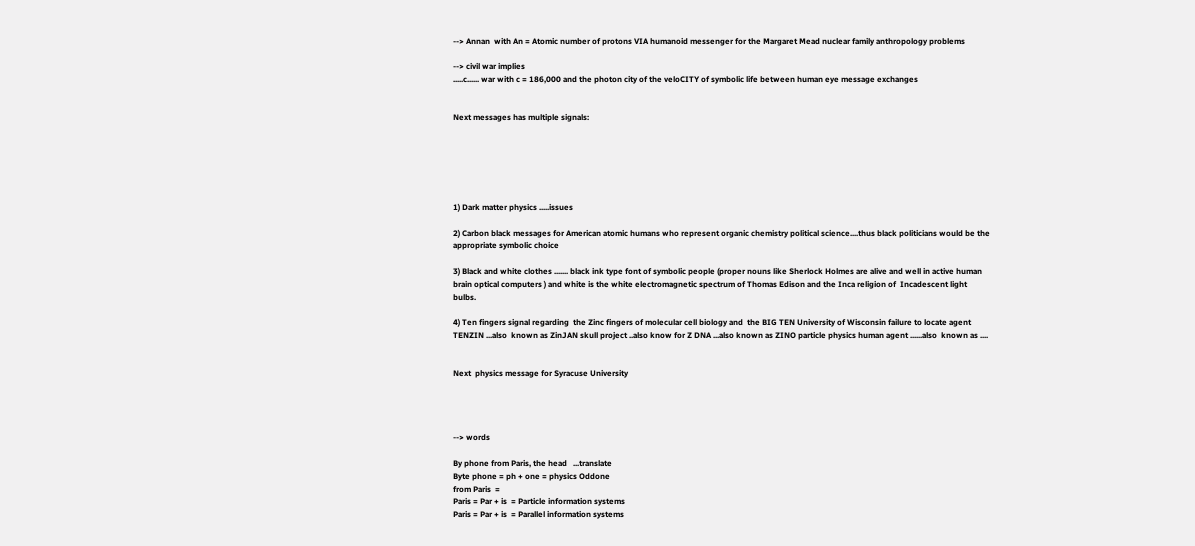--> Annan  with An = Atomic number of protons VIA humanoid messenger for the Margaret Mead nuclear family anthropology problems

--> civil war implies
.....c...... war with c = 186,000 and the photon city of the veloCITY of symbolic life between human eye message exchanges


Next messages has multiple signals:






1) Dark matter physics .....issues

2) Carbon black messages for American atomic humans who represent organic chemistry political science....thus black politicians would be the appropriate symbolic choice

3) Black and white clothes ....... black ink type font of symbolic people (proper nouns like Sherlock Holmes are alive and well in active human brain optical computers ) and white is the white electromagnetic spectrum of Thomas Edison and the Inca religion of  Incadescent light  bulbs.

4) Ten fingers signal regarding  the Zinc fingers of molecular cell biology and  the BIG TEN University of Wisconsin failure to locate agent TENZIN ...also  known as ZinJAN skull project ..also know for Z DNA ...also known as ZINO particle physics human agent ......also  known as ....


Next  physics message for Syracuse University




--> words

By phone from Paris, the head   ...translate
Byte phone = ph + one = physics Oddone
from Paris  =
Paris = Par + is  = Particle information systems
Paris = Par + is  = Parallel information systems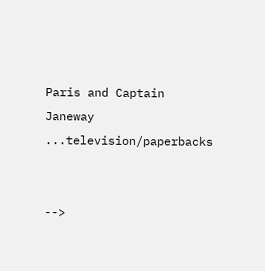Paris and Captain Janeway ...television/paperbacks


-->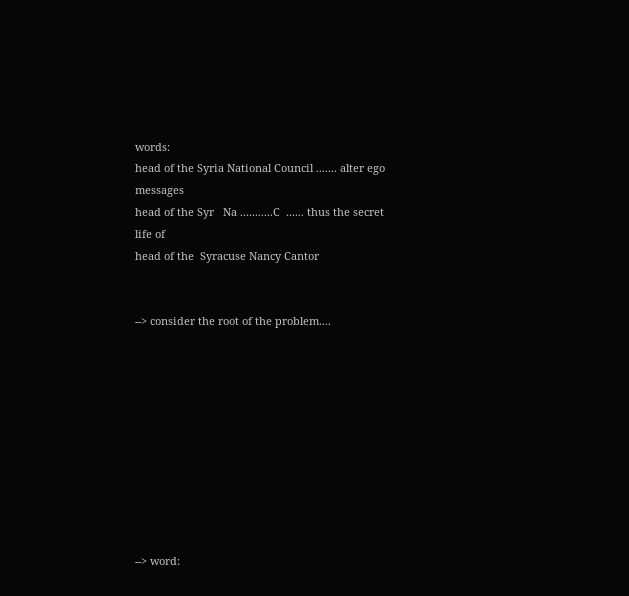words:
head of the Syria National Council ....... alter ego messages
head of the Syr   Na ...........C  ...... thus the secret life of
head of the  Syracuse Nancy Cantor


--> consider the root of the problem....










--> word: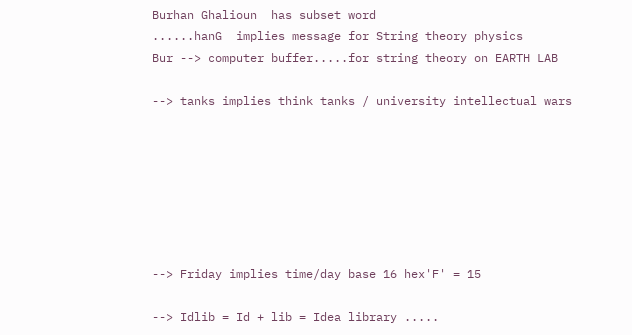Burhan Ghalioun  has subset word
......hanG  implies message for String theory physics
Bur --> computer buffer.....for string theory on EARTH LAB

--> tanks implies think tanks / university intellectual wars







--> Friday implies time/day base 16 hex'F' = 15

--> Idlib = Id + lib = Idea library .....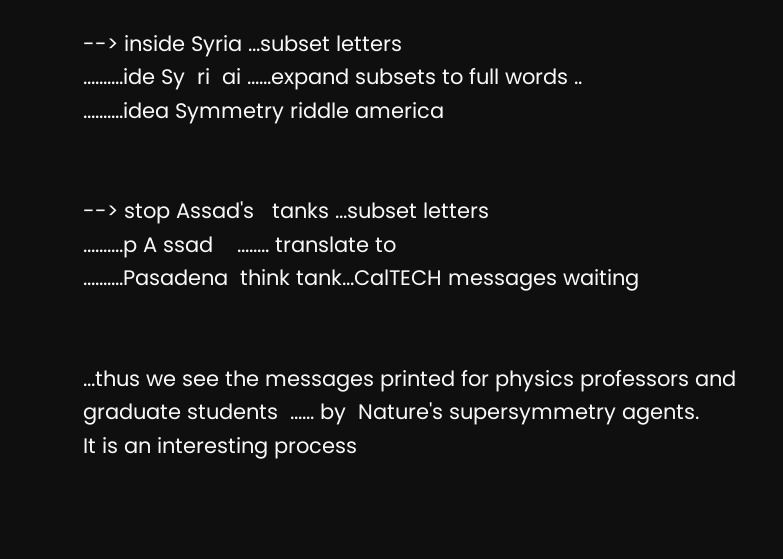--> inside Syria ...subset letters
..........ide Sy  ri  ai ......expand subsets to full words ..
..........idea Symmetry riddle america


--> stop Assad's   tanks ...subset letters
..........p A ssad    ........ translate to
..........Pasadena  think tank...CalTECH messages waiting


...thus we see the messages printed for physics professors and graduate students  ...... by  Nature's supersymmetry agents.
It is an interesting process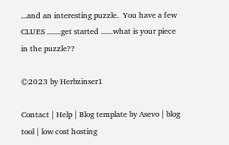...and an interesting puzzle.  You have a few CLUES .......get started ......what is your piece in the puzzle??

©2023 by Herbzinser1

Contact | Help | Blog template by Asevo | blog tool | low cost hosting